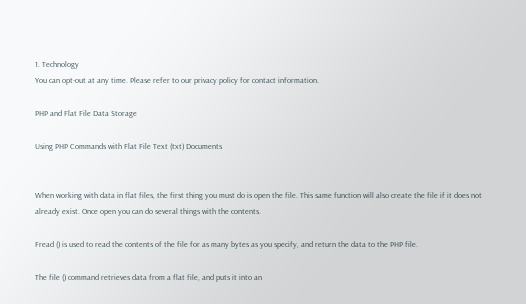1. Technology
You can opt-out at any time. Please refer to our privacy policy for contact information.

PHP and Flat File Data Storage

Using PHP Commands with Flat File Text (txt) Documents


When working with data in flat files, the first thing you must do is open the file. This same function will also create the file if it does not already exist. Once open you can do several things with the contents.

Fread () is used to read the contents of the file for as many bytes as you specify, and return the data to the PHP file.

The file () command retrieves data from a flat file, and puts it into an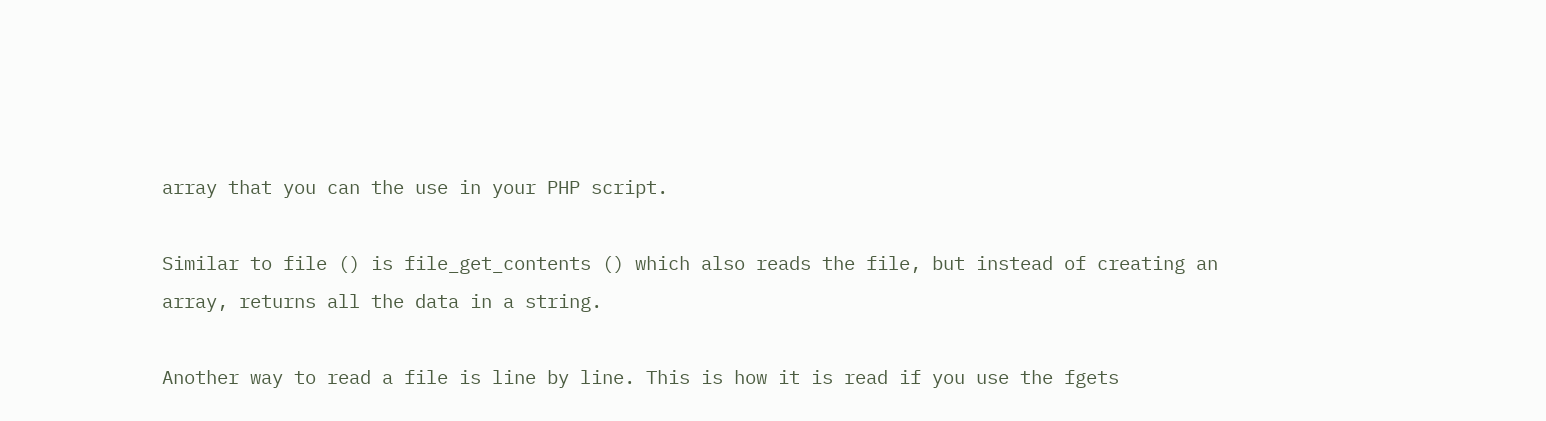array that you can the use in your PHP script.

Similar to file () is file_get_contents () which also reads the file, but instead of creating an array, returns all the data in a string.

Another way to read a file is line by line. This is how it is read if you use the fgets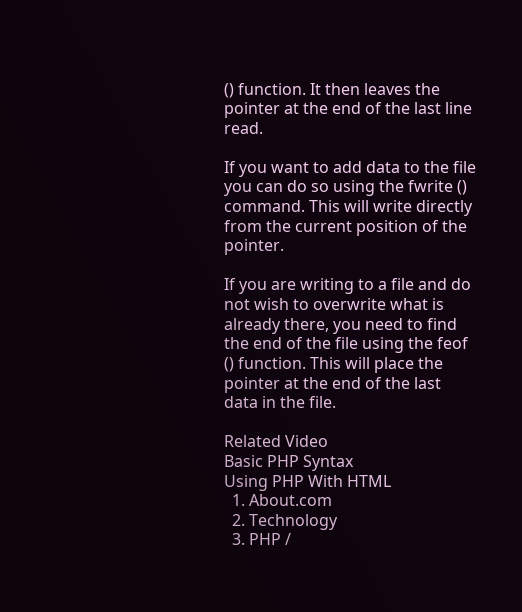() function. It then leaves the pointer at the end of the last line read.

If you want to add data to the file you can do so using the fwrite () command. This will write directly from the current position of the pointer.

If you are writing to a file and do not wish to overwrite what is already there, you need to find the end of the file using the feof () function. This will place the pointer at the end of the last data in the file.

Related Video
Basic PHP Syntax
Using PHP With HTML
  1. About.com
  2. Technology
  3. PHP /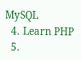MySQL
  4. Learn PHP
  5.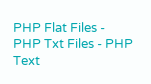PHP Flat Files - PHP Txt Files - PHP Text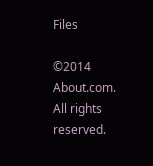Files

©2014 About.com. All rights reserved.